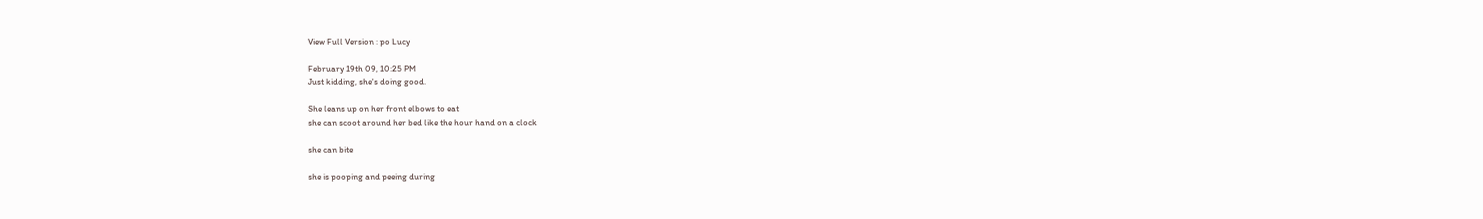View Full Version : po Lucy

February 19th 09, 10:25 PM
Just kidding, she's doing good.

She leans up on her front elbows to eat
she can scoot around her bed like the hour hand on a clock

she can bite

she is pooping and peeing during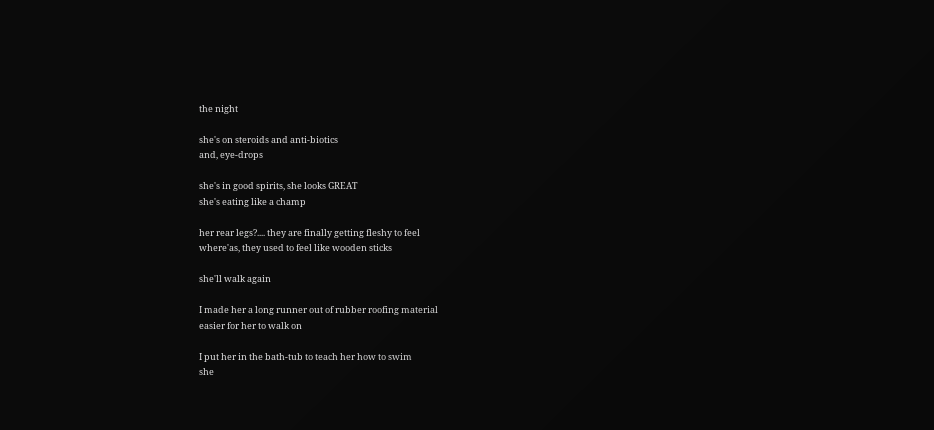the night

she's on steroids and anti-biotics
and, eye-drops

she's in good spirits, she looks GREAT
she's eating like a champ

her rear legs?.... they are finally getting fleshy to feel
where'as, they used to feel like wooden sticks

she'll walk again

I made her a long runner out of rubber roofing material
easier for her to walk on

I put her in the bath-tub to teach her how to swim
she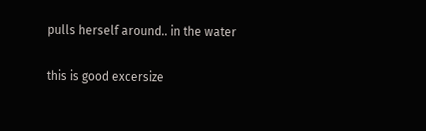pulls herself around.. in the water

this is good excersize